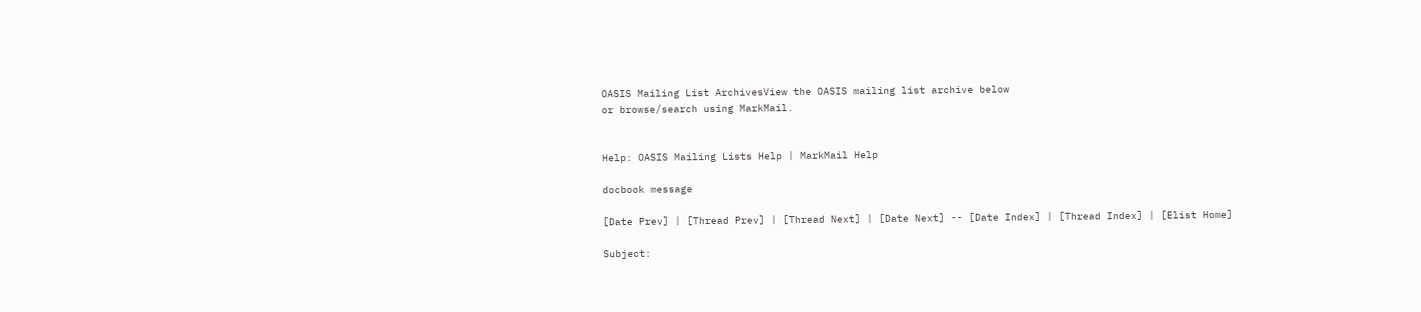OASIS Mailing List ArchivesView the OASIS mailing list archive below
or browse/search using MarkMail.


Help: OASIS Mailing Lists Help | MarkMail Help

docbook message

[Date Prev] | [Thread Prev] | [Thread Next] | [Date Next] -- [Date Index] | [Thread Index] | [Elist Home]

Subject: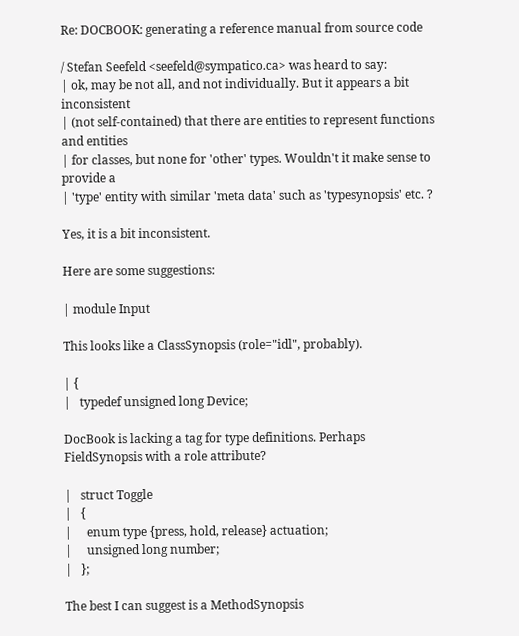Re: DOCBOOK: generating a reference manual from source code

/ Stefan Seefeld <seefeld@sympatico.ca> was heard to say:
| ok, may be not all, and not individually. But it appears a bit inconsistent
| (not self-contained) that there are entities to represent functions and entities
| for classes, but none for 'other' types. Wouldn't it make sense to provide a
| 'type' entity with similar 'meta data' such as 'typesynopsis' etc. ?

Yes, it is a bit inconsistent.

Here are some suggestions:

| module Input

This looks like a ClassSynopsis (role="idl", probably).

| {
|   typedef unsigned long Device;

DocBook is lacking a tag for type definitions. Perhaps
FieldSynopsis with a role attribute?

|   struct Toggle
|   {
|     enum type {press, hold, release} actuation;
|     unsigned long number;
|   };

The best I can suggest is a MethodSynopsis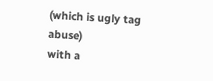(which is ugly tag abuse)
with a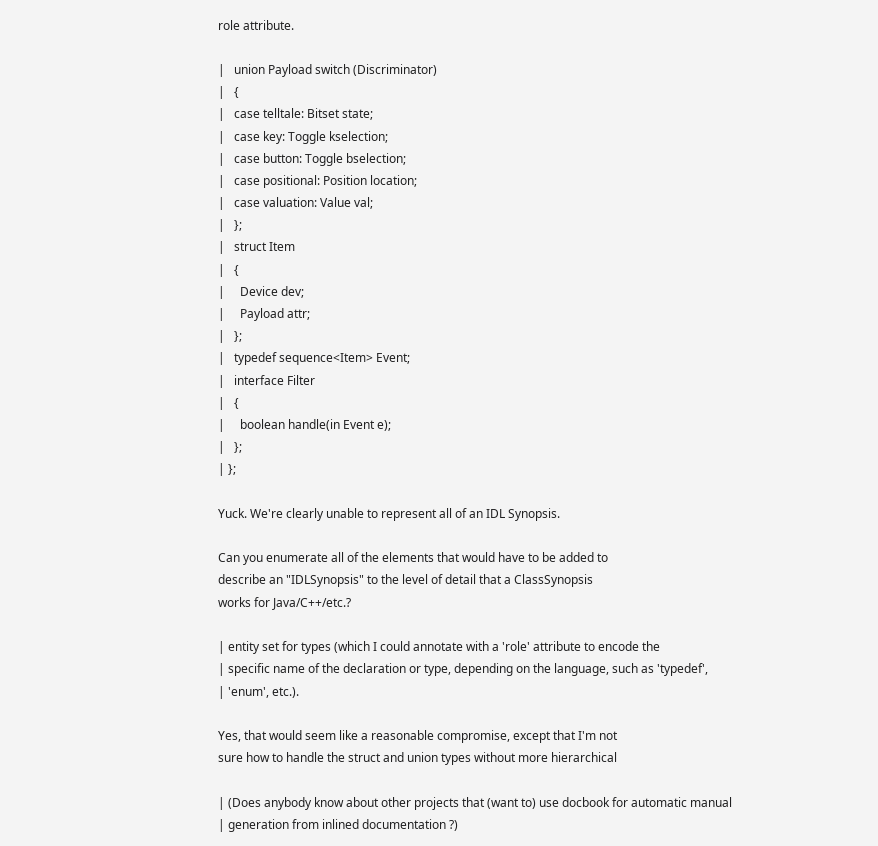role attribute.

|   union Payload switch (Discriminator)
|   {
|   case telltale: Bitset state;
|   case key: Toggle kselection;
|   case button: Toggle bselection;
|   case positional: Position location;
|   case valuation: Value val;
|   };
|   struct Item
|   {
|     Device dev;
|     Payload attr;
|   };
|   typedef sequence<Item> Event;
|   interface Filter
|   {
|     boolean handle(in Event e);
|   };
| };

Yuck. We're clearly unable to represent all of an IDL Synopsis.

Can you enumerate all of the elements that would have to be added to
describe an "IDLSynopsis" to the level of detail that a ClassSynopsis
works for Java/C++/etc.?

| entity set for types (which I could annotate with a 'role' attribute to encode the
| specific name of the declaration or type, depending on the language, such as 'typedef',
| 'enum', etc.).

Yes, that would seem like a reasonable compromise, except that I'm not
sure how to handle the struct and union types without more hierarchical

| (Does anybody know about other projects that (want to) use docbook for automatic manual
| generation from inlined documentation ?)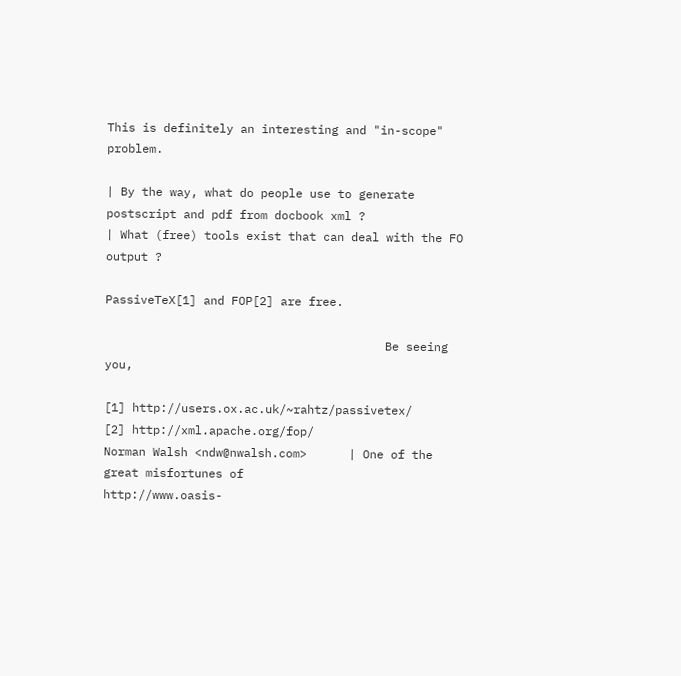This is definitely an interesting and "in-scope" problem.

| By the way, what do people use to generate postscript and pdf from docbook xml ?
| What (free) tools exist that can deal with the FO output ?

PassiveTeX[1] and FOP[2] are free.

                                        Be seeing you,

[1] http://users.ox.ac.uk/~rahtz/passivetex/
[2] http://xml.apache.org/fop/
Norman Walsh <ndw@nwalsh.com>      | One of the great misfortunes of
http://www.oasis-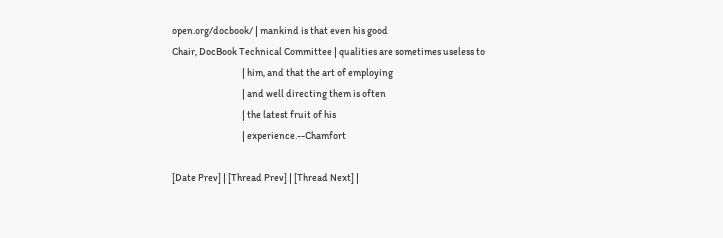open.org/docbook/ | mankind is that even his good
Chair, DocBook Technical Committee | qualities are sometimes useless to
                                   | him, and that the art of employing
                                   | and well directing them is often
                                   | the latest fruit of his
                                   | experience.--Chamfort

[Date Prev] | [Thread Prev] | [Thread Next] |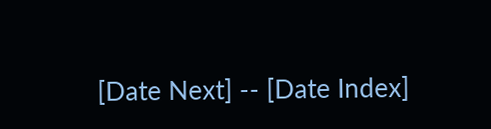[Date Next] -- [Date Index]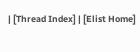| [Thread Index] | [Elist Home]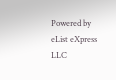Powered by eList eXpress LLC